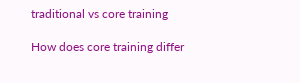traditional vs core training

How does core training differ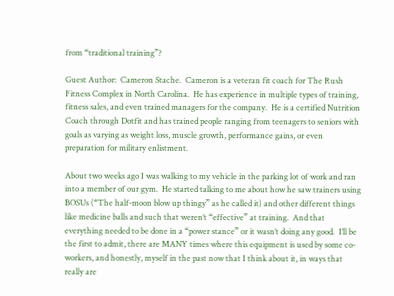from “traditional training”?

Guest Author:  Cameron Stache.  Cameron is a veteran fit coach for The Rush Fitness Complex in North Carolina.  He has experience in multiple types of training, fitness sales, and even trained managers for the company.  He is a certified Nutrition Coach through Dotfit and has trained people ranging from teenagers to seniors with goals as varying as weight loss, muscle growth, performance gains, or even preparation for military enlistment.

About two weeks ago I was walking to my vehicle in the parking lot of work and ran into a member of our gym.  He started talking to me about how he saw trainers using BOSUs (“The half-moon blow up thingy” as he called it) and other different things like medicine balls and such that weren’t “effective” at training.  And that everything needed to be done in a “power stance” or it wasn’t doing any good.  I’ll be the first to admit, there are MANY times where this equipment is used by some co-workers, and honestly, myself in the past now that I think about it, in ways that really are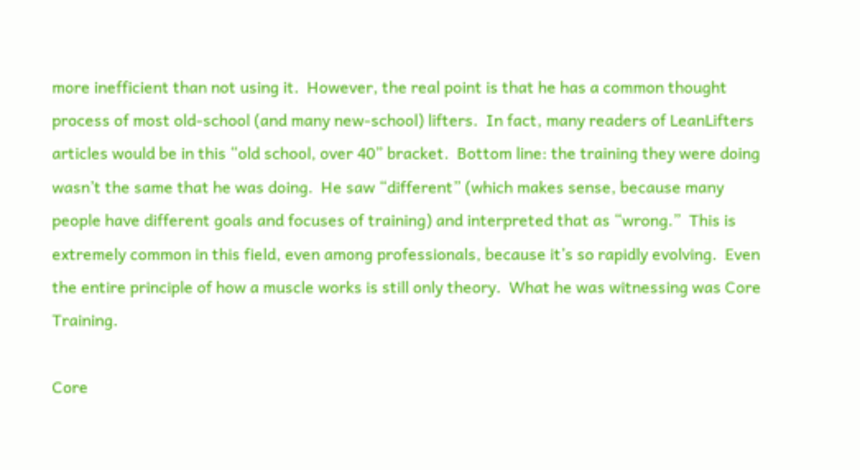more inefficient than not using it.  However, the real point is that he has a common thought process of most old-school (and many new-school) lifters.  In fact, many readers of LeanLifters articles would be in this “old school, over 40” bracket.  Bottom line: the training they were doing wasn’t the same that he was doing.  He saw “different” (which makes sense, because many people have different goals and focuses of training) and interpreted that as “wrong.”  This is extremely common in this field, even among professionals, because it’s so rapidly evolving.  Even the entire principle of how a muscle works is still only theory.  What he was witnessing was Core Training.

Core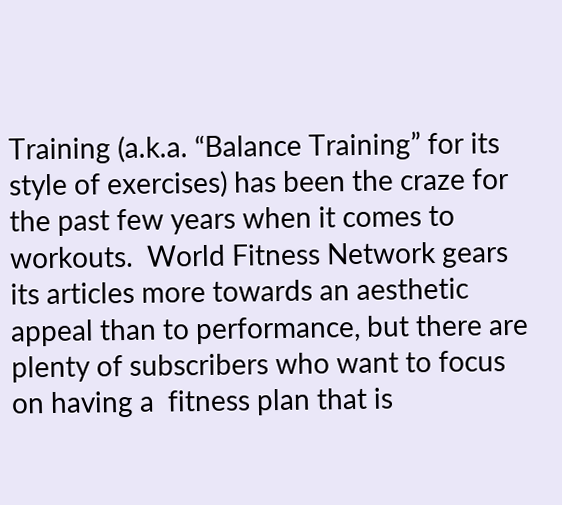Training (a.k.a. “Balance Training” for its style of exercises) has been the craze for the past few years when it comes to workouts.  World Fitness Network gears its articles more towards an aesthetic appeal than to performance, but there are plenty of subscribers who want to focus on having a  fitness plan that is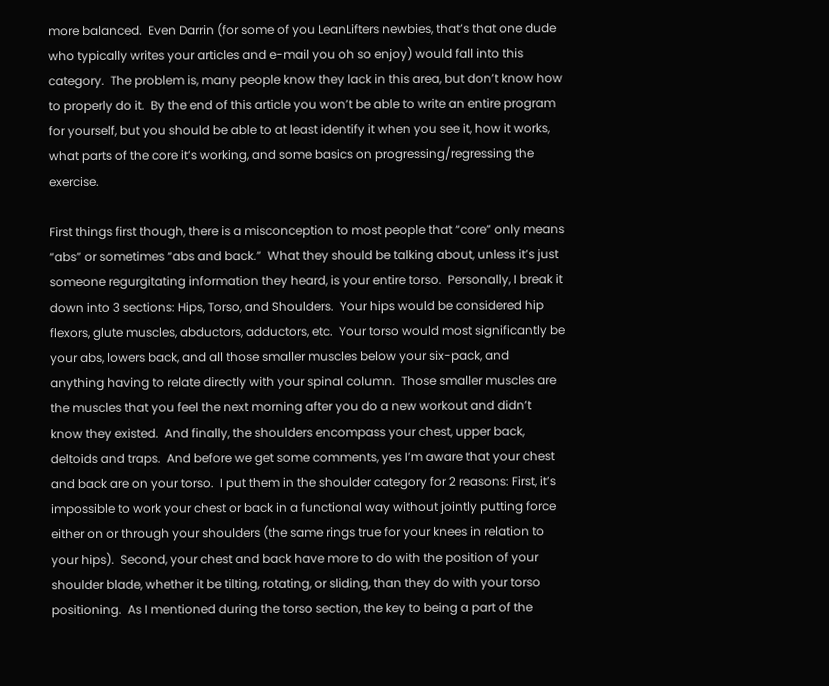more balanced.  Even Darrin (for some of you LeanLifters newbies, that’s that one dude who typically writes your articles and e-mail you oh so enjoy) would fall into this category.  The problem is, many people know they lack in this area, but don’t know how to properly do it.  By the end of this article you won’t be able to write an entire program for yourself, but you should be able to at least identify it when you see it, how it works, what parts of the core it’s working, and some basics on progressing/regressing the exercise.

First things first though, there is a misconception to most people that “core” only means “abs” or sometimes “abs and back.”  What they should be talking about, unless it’s just someone regurgitating information they heard, is your entire torso.  Personally, I break it down into 3 sections: Hips, Torso, and Shoulders.  Your hips would be considered hip flexors, glute muscles, abductors, adductors, etc.  Your torso would most significantly be your abs, lowers back, and all those smaller muscles below your six-pack, and anything having to relate directly with your spinal column.  Those smaller muscles are the muscles that you feel the next morning after you do a new workout and didn’t know they existed.  And finally, the shoulders encompass your chest, upper back, deltoids and traps.  And before we get some comments, yes I’m aware that your chest and back are on your torso.  I put them in the shoulder category for 2 reasons: First, it’s impossible to work your chest or back in a functional way without jointly putting force either on or through your shoulders (the same rings true for your knees in relation to your hips).  Second, your chest and back have more to do with the position of your shoulder blade, whether it be tilting, rotating, or sliding, than they do with your torso positioning.  As I mentioned during the torso section, the key to being a part of the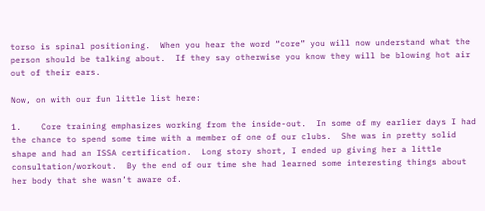torso is spinal positioning.  When you hear the word “core” you will now understand what the person should be talking about.  If they say otherwise you know they will be blowing hot air out of their ears.

Now, on with our fun little list here:

1.    Core training emphasizes working from the inside-out.  In some of my earlier days I had the chance to spend some time with a member of one of our clubs.  She was in pretty solid shape and had an ISSA certification.  Long story short, I ended up giving her a little consultation/workout.  By the end of our time she had learned some interesting things about her body that she wasn’t aware of.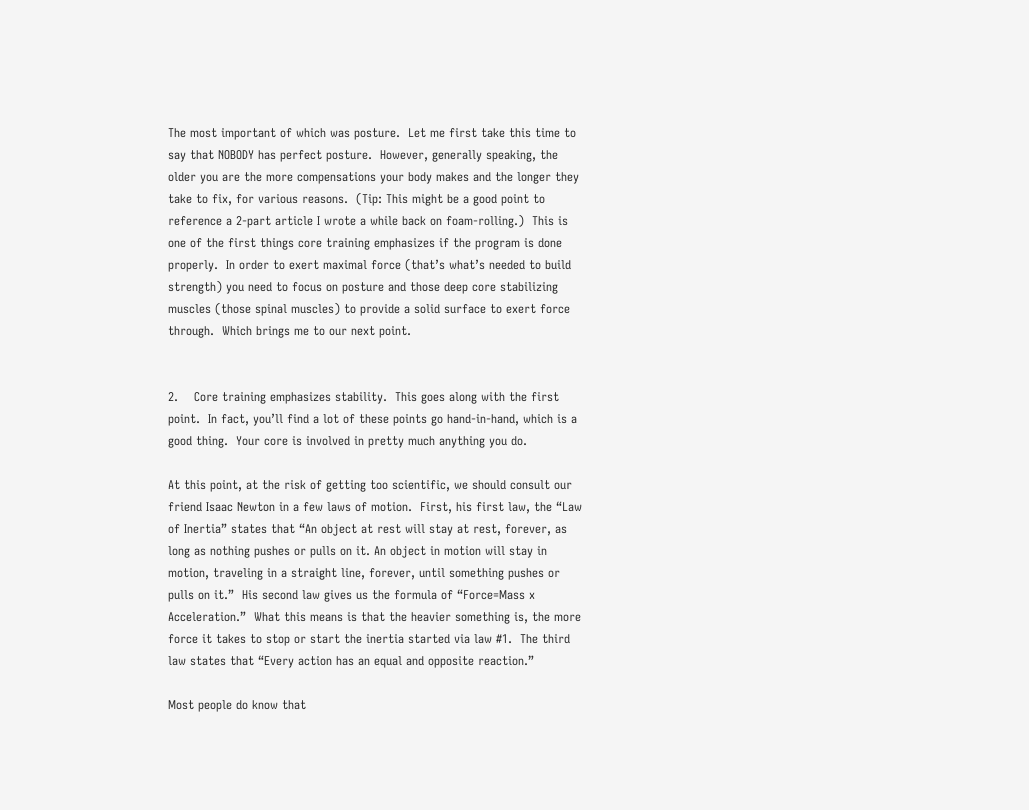The most important of which was posture.  Let me first take this time to say that NOBODY has perfect posture.  However, generally speaking, the older you are the more compensations your body makes and the longer they take to fix, for various reasons.  (Tip: This might be a good point to reference a 2-part article I wrote a while back on foam-rolling.)  This is one of the first things core training emphasizes if the program is done properly.  In order to exert maximal force (that’s what’s needed to build strength) you need to focus on posture and those deep core stabilizing muscles (those spinal muscles) to provide a solid surface to exert force through.  Which brings me to our next point.


2.    Core training emphasizes stability.  This goes along with the first point.  In fact, you’ll find a lot of these points go hand-in-hand, which is a good thing.  Your core is involved in pretty much anything you do.

At this point, at the risk of getting too scientific, we should consult our friend Isaac Newton in a few laws of motion.  First, his first law, the “Law of Inertia” states that “An object at rest will stay at rest, forever, as long as nothing pushes or pulls on it. An object in motion will stay in motion, traveling in a straight line, forever, until something pushes or pulls on it.”  His second law gives us the formula of “Force=Mass x Acceleration.”  What this means is that the heavier something is, the more force it takes to stop or start the inertia started via law #1.  The third law states that “Every action has an equal and opposite reaction.”

Most people do know that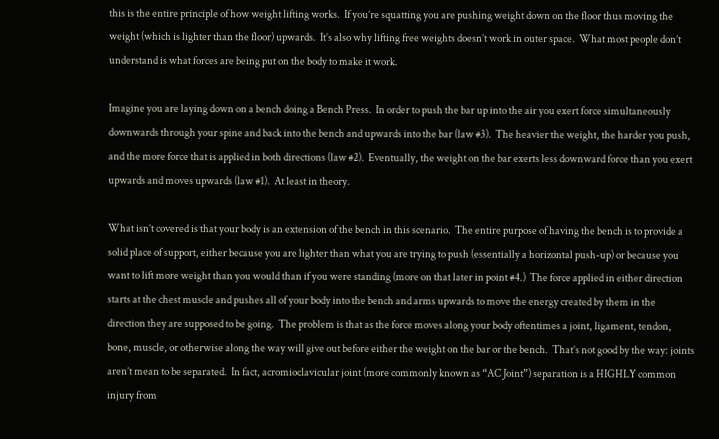this is the entire principle of how weight lifting works.  If you’re squatting you are pushing weight down on the floor thus moving the weight (which is lighter than the floor) upwards.  It’s also why lifting free weights doesn’t work in outer space.  What most people don’t understand is what forces are being put on the body to make it work.

Imagine you are laying down on a bench doing a Bench Press.  In order to push the bar up into the air you exert force simultaneously downwards through your spine and back into the bench and upwards into the bar (law #3).  The heavier the weight, the harder you push, and the more force that is applied in both directions (law #2).  Eventually, the weight on the bar exerts less downward force than you exert upwards and moves upwards (law #1).  At least in theory.

What isn’t covered is that your body is an extension of the bench in this scenario.  The entire purpose of having the bench is to provide a solid place of support, either because you are lighter than what you are trying to push (essentially a horizontal push-up) or because you want to lift more weight than you would than if you were standing (more on that later in point #4.)  The force applied in either direction starts at the chest muscle and pushes all of your body into the bench and arms upwards to move the energy created by them in the direction they are supposed to be going.  The problem is that as the force moves along your body oftentimes a joint, ligament, tendon, bone, muscle, or otherwise along the way will give out before either the weight on the bar or the bench.  That’s not good by the way: joints aren’t mean to be separated.  In fact, acromioclavicular joint (more commonly known as “AC Joint”) separation is a HIGHLY common injury from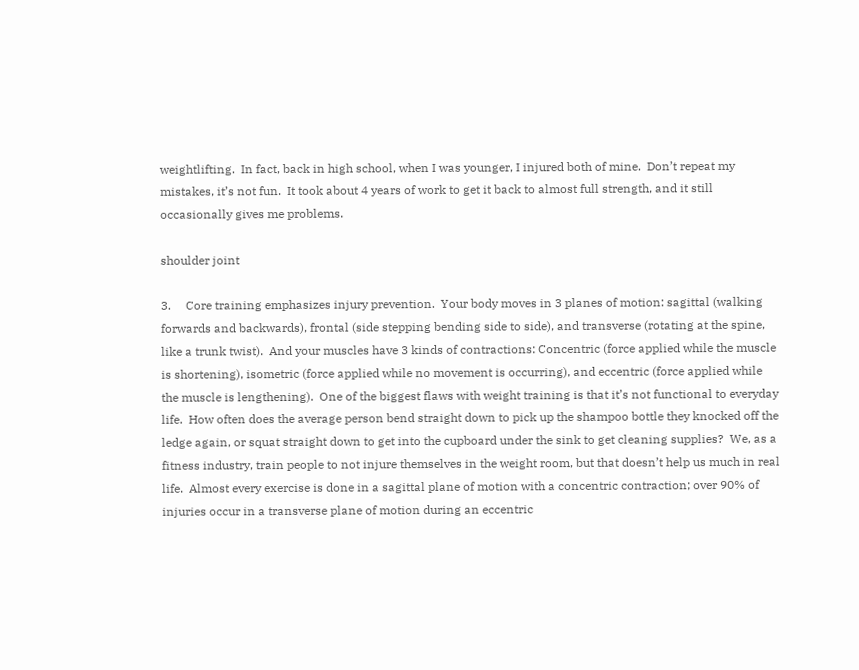weightlifting.  In fact, back in high school, when I was younger, I injured both of mine.  Don’t repeat my mistakes, it’s not fun.  It took about 4 years of work to get it back to almost full strength, and it still occasionally gives me problems.

shoulder joint

3.     Core training emphasizes injury prevention.  Your body moves in 3 planes of motion: sagittal (walking forwards and backwards), frontal (side stepping bending side to side), and transverse (rotating at the spine, like a trunk twist).  And your muscles have 3 kinds of contractions: Concentric (force applied while the muscle is shortening), isometric (force applied while no movement is occurring), and eccentric (force applied while the muscle is lengthening).  One of the biggest flaws with weight training is that it’s not functional to everyday life.  How often does the average person bend straight down to pick up the shampoo bottle they knocked off the ledge again, or squat straight down to get into the cupboard under the sink to get cleaning supplies?  We, as a fitness industry, train people to not injure themselves in the weight room, but that doesn’t help us much in real life.  Almost every exercise is done in a sagittal plane of motion with a concentric contraction; over 90% of injuries occur in a transverse plane of motion during an eccentric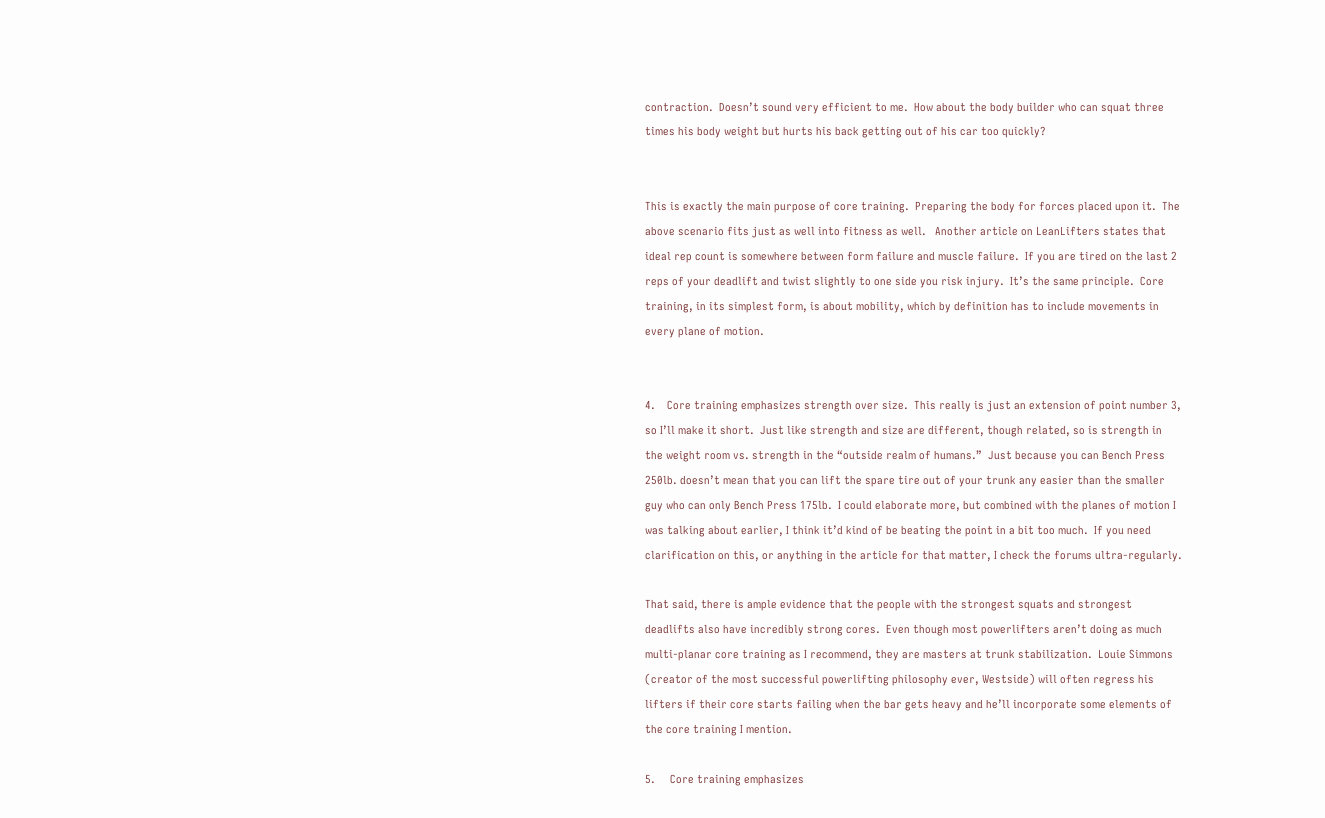contraction.  Doesn’t sound very efficient to me.  How about the body builder who can squat three times his body weight but hurts his back getting out of his car too quickly?


This is exactly the main purpose of core training.  Preparing the body for forces placed upon it.  The above scenario fits just as well into fitness as well.   Another article on LeanLifters states that ideal rep count is somewhere between form failure and muscle failure.  If you are tired on the last 2 reps of your deadlift and twist slightly to one side you risk injury.  It’s the same principle.  Core training, in its simplest form, is about mobility, which by definition has to include movements in every plane of motion.


4.    Core training emphasizes strength over size.  This really is just an extension of point number 3, so I’ll make it short.  Just like strength and size are different, though related, so is strength in the weight room vs. strength in the “outside realm of humans.”  Just because you can Bench Press 250lb. doesn’t mean that you can lift the spare tire out of your trunk any easier than the smaller guy who can only Bench Press 175lb.  I could elaborate more, but combined with the planes of motion I was talking about earlier, I think it’d kind of be beating the point in a bit too much.  If you need clarification on this, or anything in the article for that matter, I check the forums ultra-regularly.

That said, there is ample evidence that the people with the strongest squats and strongest deadlifts also have incredibly strong cores.  Even though most powerlifters aren’t doing as much multi-planar core training as I recommend, they are masters at trunk stabilization.  Louie Simmons (creator of the most successful powerlifting philosophy ever, Westside) will often regress his lifters if their core starts failing when the bar gets heavy and he’ll incorporate some elements of the core training I mention.

5.     Core training emphasizes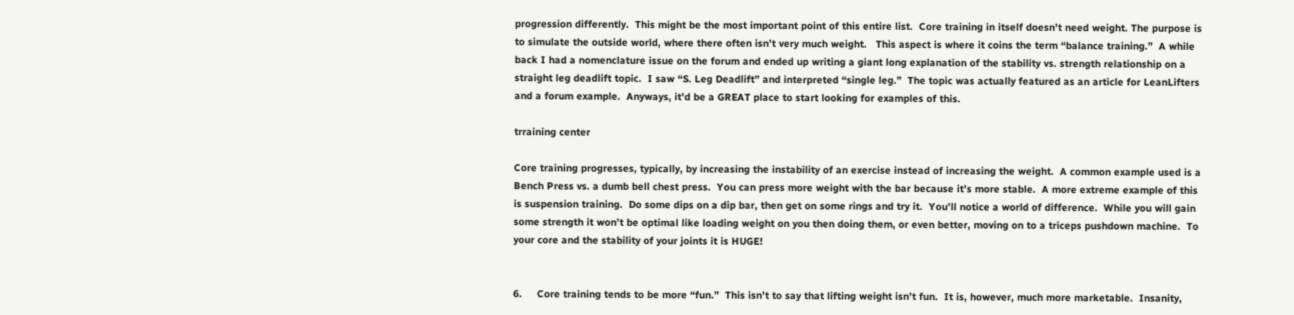progression differently.  This might be the most important point of this entire list.  Core training in itself doesn’t need weight. The purpose is to simulate the outside world, where there often isn’t very much weight.   This aspect is where it coins the term “balance training.”  A while back I had a nomenclature issue on the forum and ended up writing a giant long explanation of the stability vs. strength relationship on a straight leg deadlift topic.  I saw “S. Leg Deadlift” and interpreted “single leg.”  The topic was actually featured as an article for LeanLifters and a forum example.  Anyways, it’d be a GREAT place to start looking for examples of this.

trraining center

Core training progresses, typically, by increasing the instability of an exercise instead of increasing the weight.  A common example used is a Bench Press vs. a dumb bell chest press.  You can press more weight with the bar because it’s more stable.  A more extreme example of this is suspension training.  Do some dips on a dip bar, then get on some rings and try it.  You’ll notice a world of difference.  While you will gain some strength it won’t be optimal like loading weight on you then doing them, or even better, moving on to a triceps pushdown machine.  To your core and the stability of your joints it is HUGE!


6.     Core training tends to be more “fun.”  This isn’t to say that lifting weight isn’t fun.  It is, however, much more marketable.  Insanity,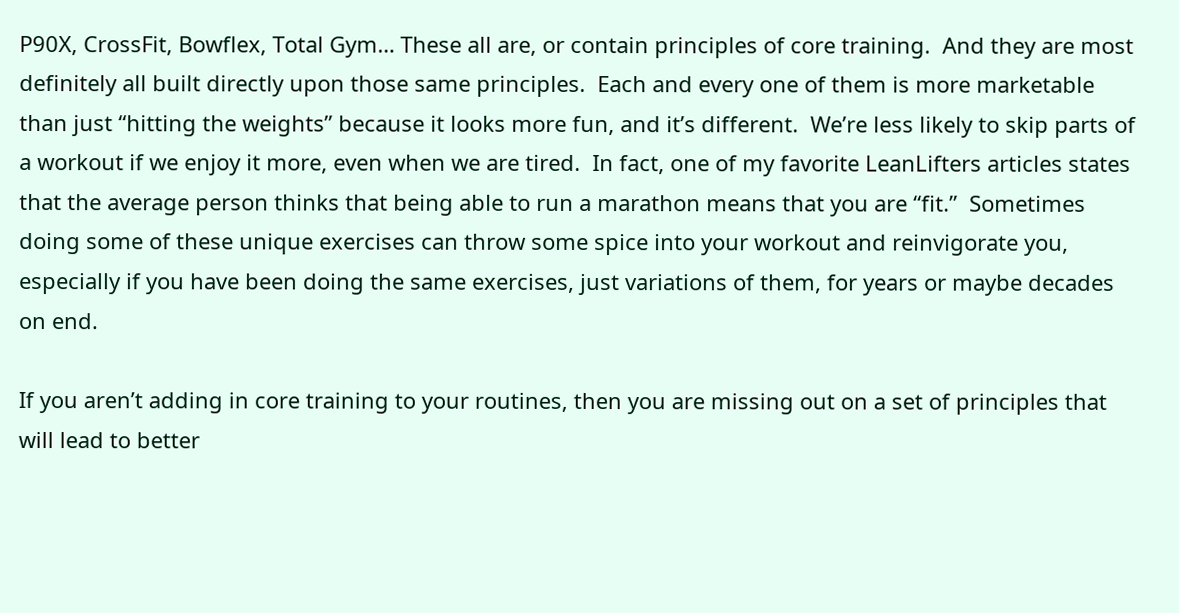P90X, CrossFit, Bowflex, Total Gym… These all are, or contain principles of core training.  And they are most definitely all built directly upon those same principles.  Each and every one of them is more marketable than just “hitting the weights” because it looks more fun, and it’s different.  We’re less likely to skip parts of a workout if we enjoy it more, even when we are tired.  In fact, one of my favorite LeanLifters articles states that the average person thinks that being able to run a marathon means that you are “fit.”  Sometimes doing some of these unique exercises can throw some spice into your workout and reinvigorate you, especially if you have been doing the same exercises, just variations of them, for years or maybe decades on end.

If you aren’t adding in core training to your routines, then you are missing out on a set of principles that will lead to better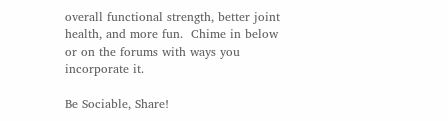overall functional strength, better joint health, and more fun.  Chime in below or on the forums with ways you incorporate it.

Be Sociable, Share!